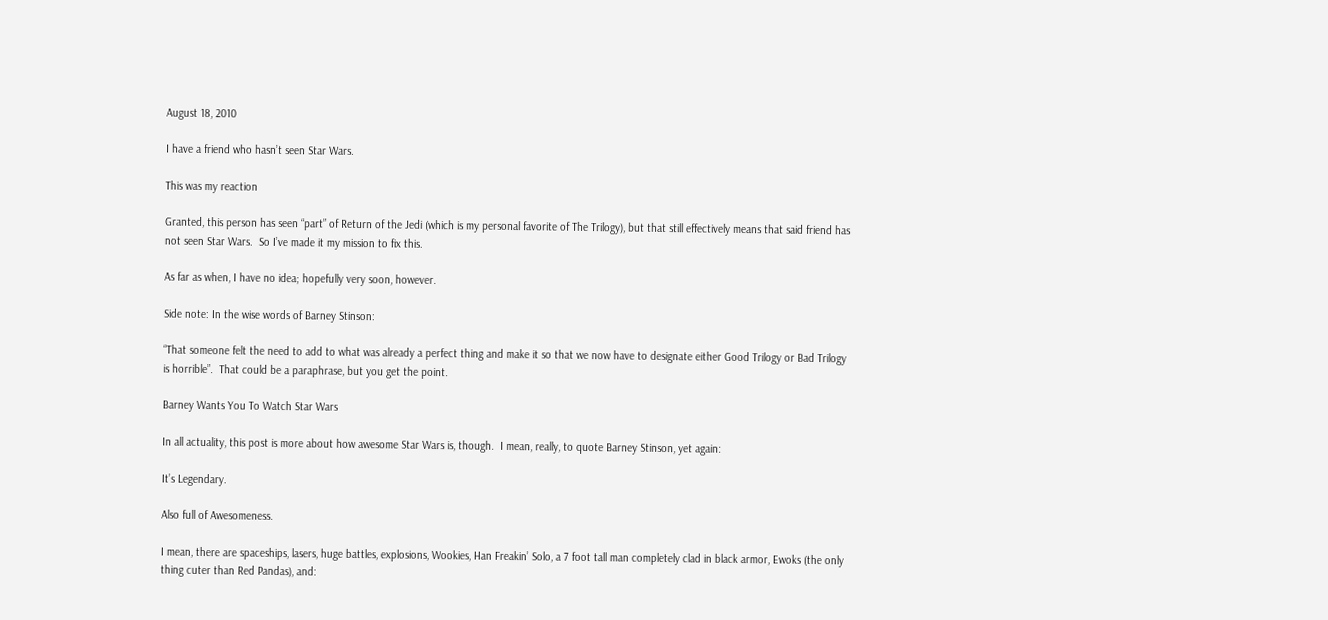August 18, 2010

I have a friend who hasn’t seen Star Wars.

This was my reaction

Granted, this person has seen “part” of Return of the Jedi (which is my personal favorite of The Trilogy), but that still effectively means that said friend has not seen Star Wars.  So I’ve made it my mission to fix this.

As far as when, I have no idea; hopefully very soon, however.

Side note: In the wise words of Barney Stinson:

“That someone felt the need to add to what was already a perfect thing and make it so that we now have to designate either Good Trilogy or Bad Trilogy is horrible”.  That could be a paraphrase, but you get the point.

Barney Wants You To Watch Star Wars

In all actuality, this post is more about how awesome Star Wars is, though.  I mean, really, to quote Barney Stinson, yet again:

It’s Legendary.

Also full of Awesomeness.

I mean, there are spaceships, lasers, huge battles, explosions, Wookies, Han Freakin’ Solo, a 7 foot tall man completely clad in black armor, Ewoks (the only thing cuter than Red Pandas), and: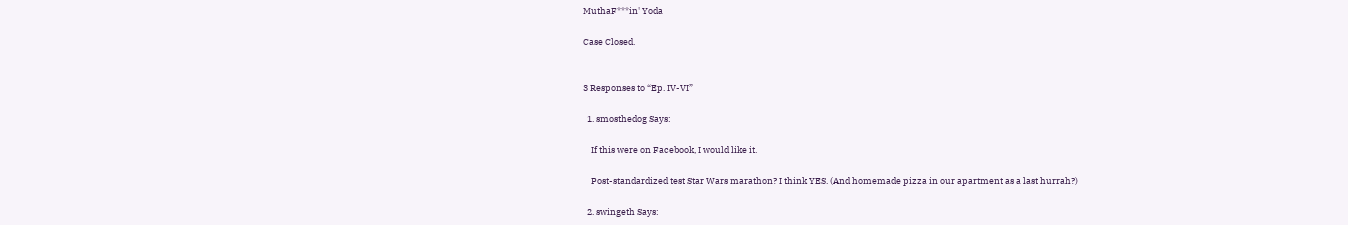MuthaF***in' Yoda

Case Closed.


3 Responses to “Ep. IV-VI”

  1. smosthedog Says:

    If this were on Facebook, I would like it.

    Post-standardized test Star Wars marathon? I think YES. (And homemade pizza in our apartment as a last hurrah?)

  2. swingeth Says: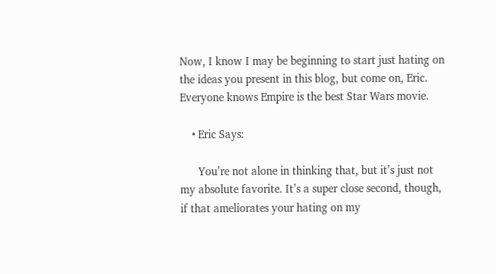Now, I know I may be beginning to start just hating on the ideas you present in this blog, but come on, Eric. Everyone knows Empire is the best Star Wars movie.

    • Eric Says:

      You’re not alone in thinking that, but it’s just not my absolute favorite. It’s a super close second, though, if that ameliorates your hating on my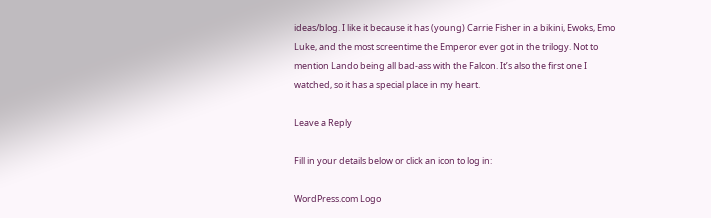ideas/blog. I like it because it has (young) Carrie Fisher in a bikini, Ewoks, Emo Luke, and the most screentime the Emperor ever got in the trilogy. Not to mention Lando being all bad-ass with the Falcon. It’s also the first one I watched, so it has a special place in my heart.

Leave a Reply

Fill in your details below or click an icon to log in:

WordPress.com Logo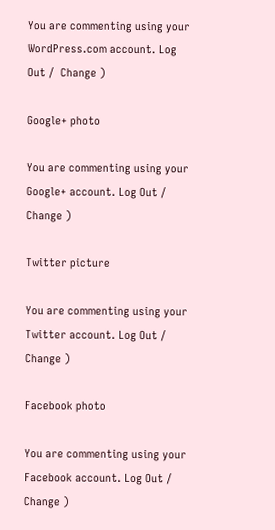You are commenting using your WordPress.com account. Log Out /  Change )

Google+ photo

You are commenting using your Google+ account. Log Out /  Change )

Twitter picture

You are commenting using your Twitter account. Log Out /  Change )

Facebook photo

You are commenting using your Facebook account. Log Out /  Change )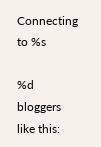Connecting to %s

%d bloggers like this: